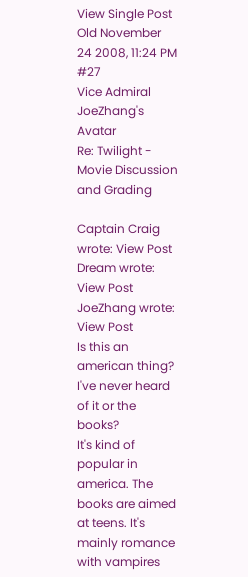View Single Post
Old November 24 2008, 11:24 PM   #27
Vice Admiral
JoeZhang's Avatar
Re: Twilight - Movie Discussion and Grading

Captain Craig wrote: View Post
Dream wrote: View Post
JoeZhang wrote: View Post
Is this an american thing? I've never heard of it or the books?
It's kind of popular in america. The books are aimed at teens. It's mainly romance with vampires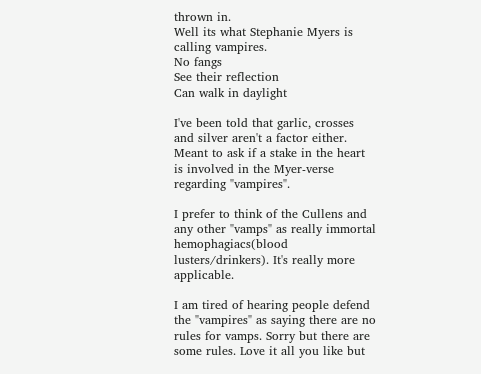thrown in.
Well its what Stephanie Myers is calling vampires.
No fangs
See their reflection
Can walk in daylight

I've been told that garlic, crosses and silver aren't a factor either.
Meant to ask if a stake in the heart is involved in the Myer-verse regarding "vampires".

I prefer to think of the Cullens and any other "vamps" as really immortal hemophagiacs(blood lusters/drinkers). It's really more applicable.

I am tired of hearing people defend the "vampires" as saying there are no rules for vamps. Sorry but there are some rules. Love it all you like but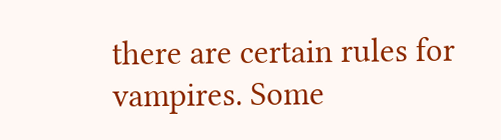there are certain rules for vampires. Some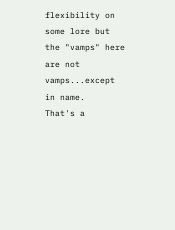flexibility on some lore but the "vamps" here are not vamps...except in name.
That's a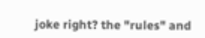joke right? the "rules" and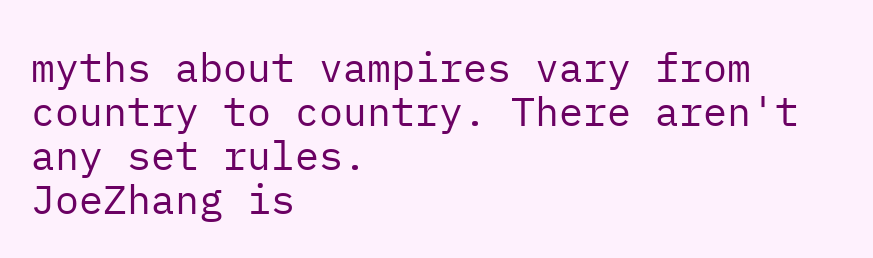myths about vampires vary from country to country. There aren't any set rules.
JoeZhang is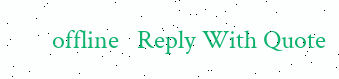offline   Reply With Quote